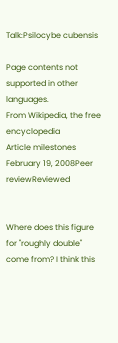Talk:Psilocybe cubensis

Page contents not supported in other languages.
From Wikipedia, the free encyclopedia
Article milestones
February 19, 2008Peer reviewReviewed


Where does this figure for "roughly double" come from? I think this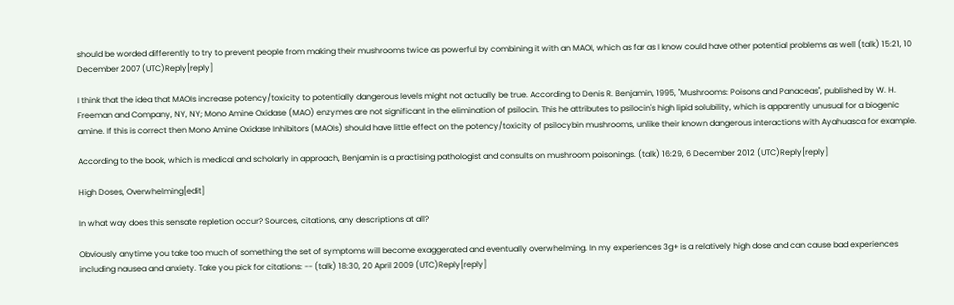should be worded differently to try to prevent people from making their mushrooms twice as powerful by combining it with an MAOI, which as far as I know could have other potential problems as well (talk) 15:21, 10 December 2007 (UTC)Reply[reply]

I think that the idea that MAOIs increase potency/toxicity to potentially dangerous levels might not actually be true. According to Denis R. Benjamin, 1995, "Mushrooms: Poisons and Panaceas", published by W. H. Freeman and Company, NY, NY; Mono Amine Oxidase (MAO) enzymes are not significant in the elimination of psilocin. This he attributes to psilocin's high lipid solubility, which is apparently unusual for a biogenic amine. If this is correct then Mono Amine Oxidase Inhibitors (MAOIs) should have little effect on the potency/toxicity of psilocybin mushrooms, unlike their known dangerous interactions with Ayahuasca for example.

According to the book, which is medical and scholarly in approach, Benjamin is a practising pathologist and consults on mushroom poisonings. (talk) 16:29, 6 December 2012 (UTC)Reply[reply]

High Doses, Overwhelming[edit]

In what way does this sensate repletion occur? Sources, citations, any descriptions at all?

Obviously anytime you take too much of something the set of symptoms will become exaggerated and eventually overwhelming. In my experiences 3g+ is a relatively high dose and can cause bad experiences including nausea and anxiety. Take you pick for citations: -- (talk) 18:30, 20 April 2009 (UTC)Reply[reply]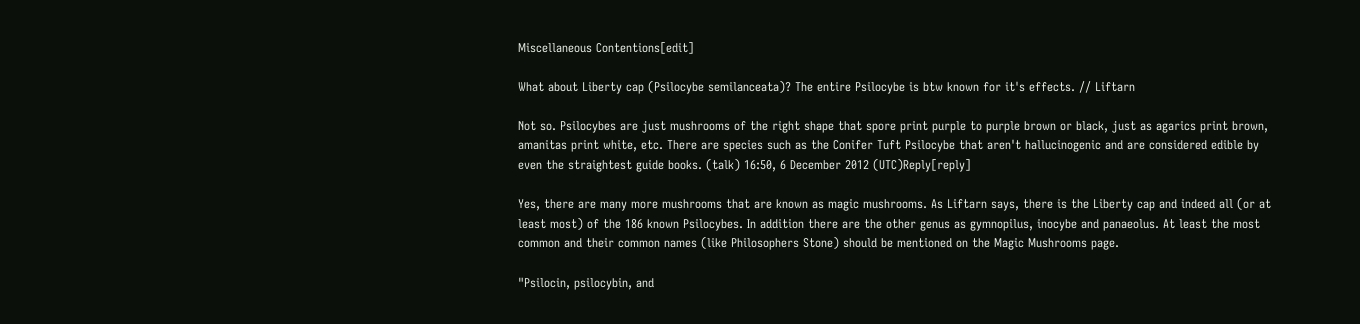Miscellaneous Contentions[edit]

What about Liberty cap (Psilocybe semilanceata)? The entire Psilocybe is btw known for it's effects. // Liftarn

Not so. Psilocybes are just mushrooms of the right shape that spore print purple to purple brown or black, just as agarics print brown, amanitas print white, etc. There are species such as the Conifer Tuft Psilocybe that aren't hallucinogenic and are considered edible by even the straightest guide books. (talk) 16:50, 6 December 2012 (UTC)Reply[reply]

Yes, there are many more mushrooms that are known as magic mushrooms. As Liftarn says, there is the Liberty cap and indeed all (or at least most) of the 186 known Psilocybes. In addition there are the other genus as gymnopilus, inocybe and panaeolus. At least the most common and their common names (like Philosophers Stone) should be mentioned on the Magic Mushrooms page.

"Psilocin, psilocybin, and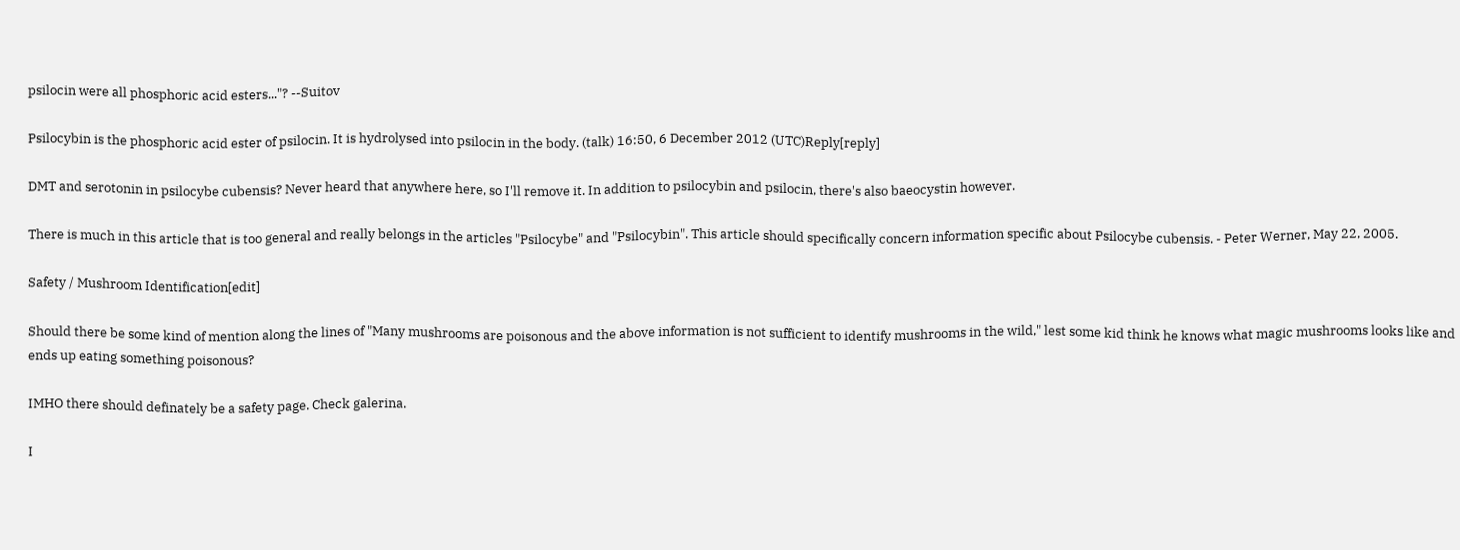psilocin were all phosphoric acid esters..."? --Suitov

Psilocybin is the phosphoric acid ester of psilocin. It is hydrolysed into psilocin in the body. (talk) 16:50, 6 December 2012 (UTC)Reply[reply]

DMT and serotonin in psilocybe cubensis? Never heard that anywhere here, so I'll remove it. In addition to psilocybin and psilocin, there's also baeocystin however.

There is much in this article that is too general and really belongs in the articles "Psilocybe" and "Psilocybin". This article should specifically concern information specific about Psilocybe cubensis. - Peter Werner, May 22, 2005.

Safety / Mushroom Identification[edit]

Should there be some kind of mention along the lines of "Many mushrooms are poisonous and the above information is not sufficient to identify mushrooms in the wild," lest some kid think he knows what magic mushrooms looks like and ends up eating something poisonous?

IMHO there should definately be a safety page. Check galerina.

I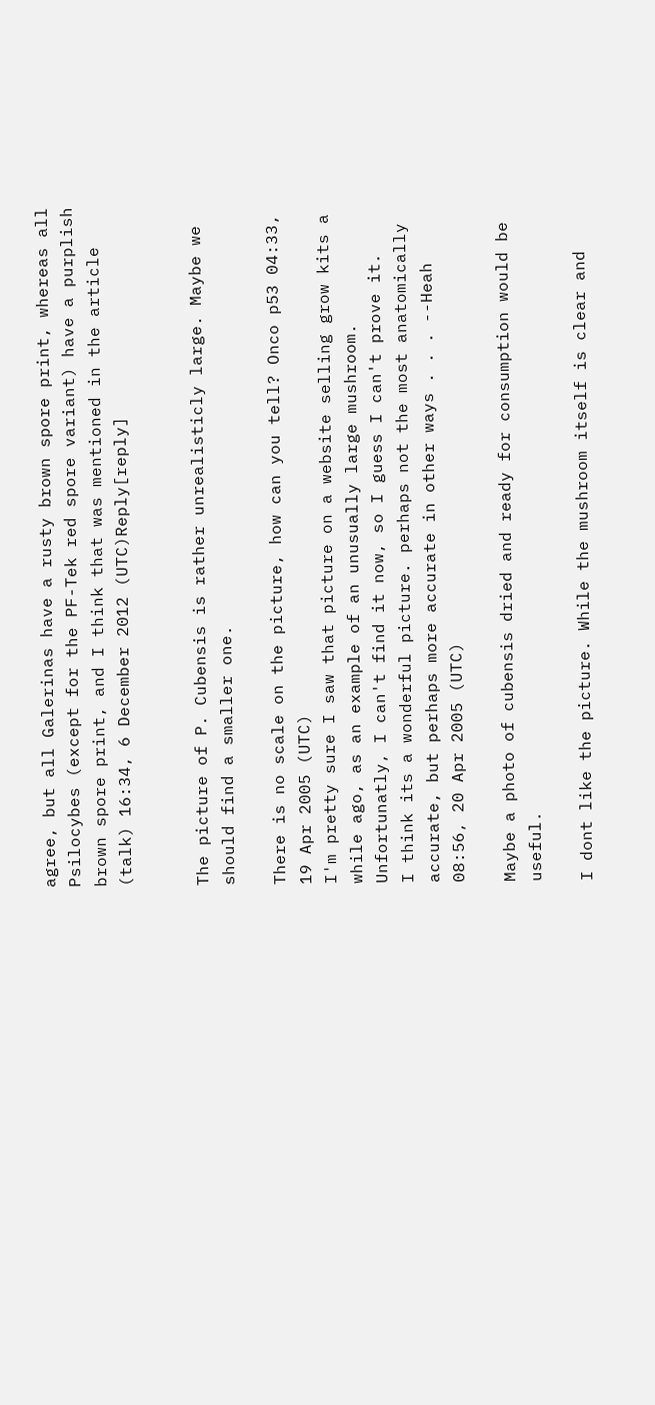agree, but all Galerinas have a rusty brown spore print, whereas all Psilocybes (except for the PF-Tek red spore variant) have a purplish brown spore print, and I think that was mentioned in the article (talk) 16:34, 6 December 2012 (UTC)Reply[reply]


The picture of P. Cubensis is rather unrealisticly large. Maybe we should find a smaller one.

There is no scale on the picture, how can you tell? Onco p53 04:33, 19 Apr 2005 (UTC)
I'm pretty sure I saw that picture on a website selling grow kits a while ago, as an example of an unusually large mushroom. Unfortunatly, I can't find it now, so I guess I can't prove it.
I think its a wonderful picture. perhaps not the most anatomically accurate, but perhaps more accurate in other ways . . . --Heah 08:56, 20 Apr 2005 (UTC)

Maybe a photo of cubensis dried and ready for consumption would be useful.

I dont like the picture. While the mushroom itself is clear and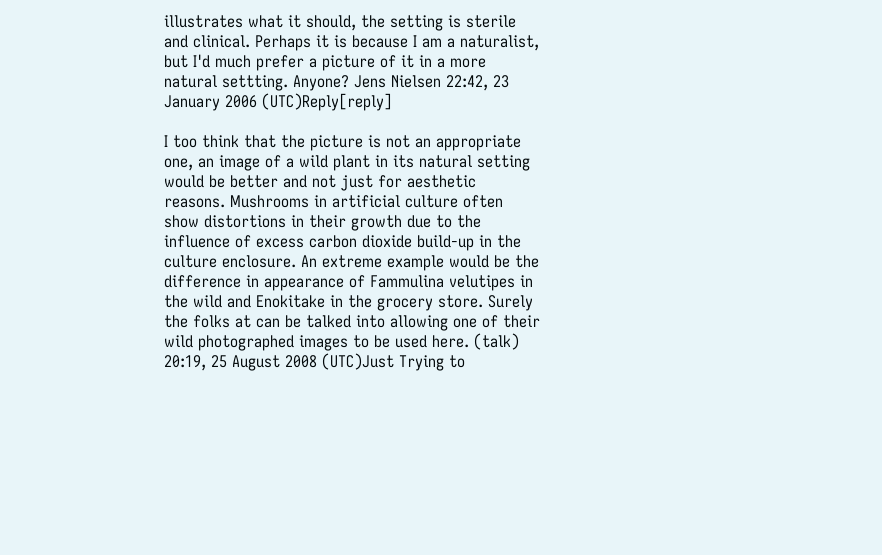illustrates what it should, the setting is sterile and clinical. Perhaps it is because I am a naturalist, but I'd much prefer a picture of it in a more natural settting. Anyone? Jens Nielsen 22:42, 23 January 2006 (UTC)Reply[reply]

I too think that the picture is not an appropriate one, an image of a wild plant in its natural setting would be better and not just for aesthetic reasons. Mushrooms in artificial culture often show distortions in their growth due to the influence of excess carbon dioxide build-up in the culture enclosure. An extreme example would be the difference in appearance of Fammulina velutipes in the wild and Enokitake in the grocery store. Surely the folks at can be talked into allowing one of their wild photographed images to be used here. (talk) 20:19, 25 August 2008 (UTC)Just Trying to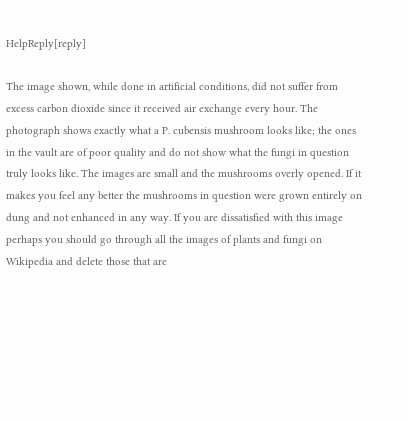HelpReply[reply]

The image shown, while done in artificial conditions, did not suffer from excess carbon dioxide since it received air exchange every hour. The photograph shows exactly what a P. cubensis mushroom looks like; the ones in the vault are of poor quality and do not show what the fungi in question truly looks like. The images are small and the mushrooms overly opened. If it makes you feel any better the mushrooms in question were grown entirely on dung and not enhanced in any way. If you are dissatisfied with this image perhaps you should go through all the images of plants and fungi on Wikipedia and delete those that are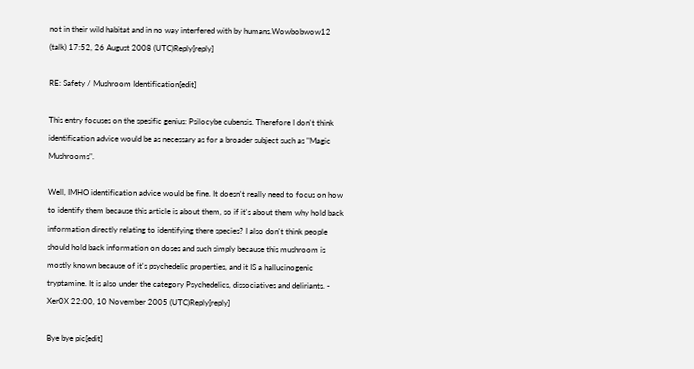not in their wild habitat and in no way interfered with by humans.Wowbobwow12 (talk) 17:52, 26 August 2008 (UTC)Reply[reply]

RE: Safety / Mushroom Identification[edit]

This entry focuses on the spesific genius: Psilocybe cubensis. Therefore I don't think identification advice would be as necessary as for a broader subject such as "Magic Mushrooms".

Well, IMHO identification advice would be fine. It doesn't really need to focus on how to identify them because this article is about them, so if it's about them why hold back information directly relating to identifying there species? I also don't think people should hold back information on doses and such simply because this mushroom is mostly known because of it's psychedelic properties, and it IS a hallucinogenic tryptamine. It is also under the category Psychedelics, dissociatives and deliriants. - Xer0X 22:00, 10 November 2005 (UTC)Reply[reply]

Bye bye pic[edit]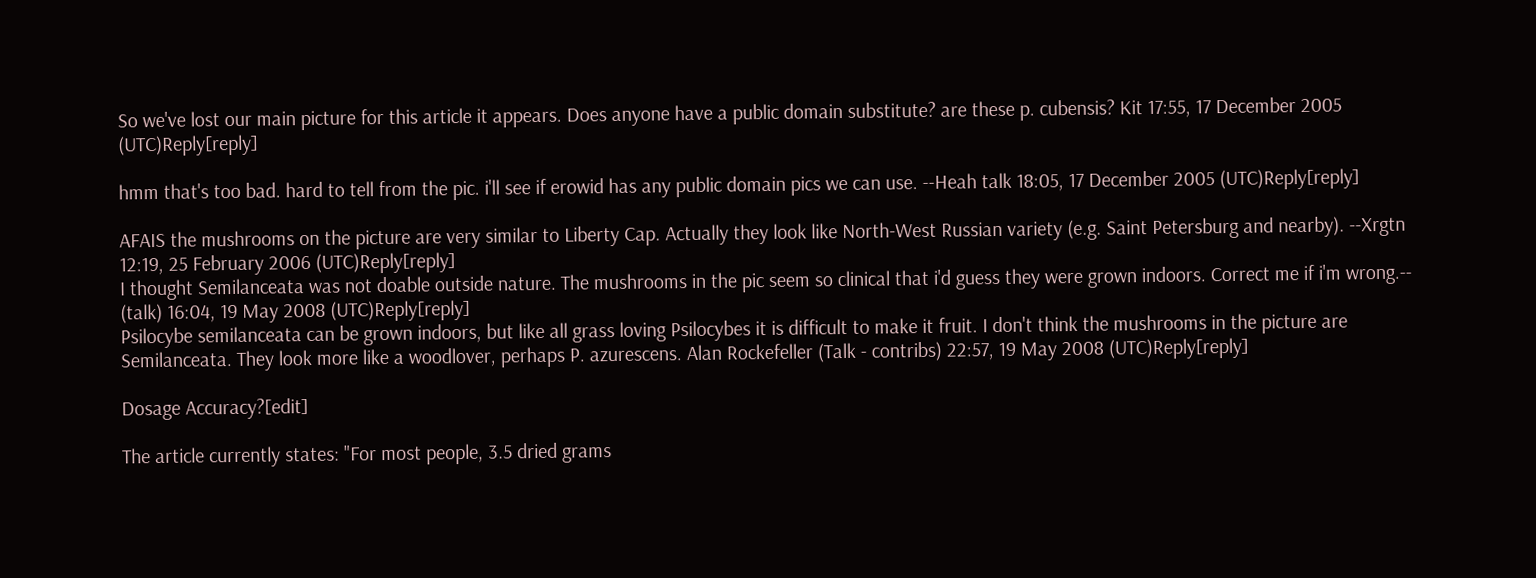So we've lost our main picture for this article it appears. Does anyone have a public domain substitute? are these p. cubensis? Kit 17:55, 17 December 2005 (UTC)Reply[reply]

hmm that's too bad. hard to tell from the pic. i'll see if erowid has any public domain pics we can use. --Heah talk 18:05, 17 December 2005 (UTC)Reply[reply]

AFAIS the mushrooms on the picture are very similar to Liberty Cap. Actually they look like North-West Russian variety (e.g. Saint Petersburg and nearby). --Xrgtn 12:19, 25 February 2006 (UTC)Reply[reply]
I thought Semilanceata was not doable outside nature. The mushrooms in the pic seem so clinical that i'd guess they were grown indoors. Correct me if i'm wrong.-- (talk) 16:04, 19 May 2008 (UTC)Reply[reply]
Psilocybe semilanceata can be grown indoors, but like all grass loving Psilocybes it is difficult to make it fruit. I don't think the mushrooms in the picture are Semilanceata. They look more like a woodlover, perhaps P. azurescens. Alan Rockefeller (Talk - contribs) 22:57, 19 May 2008 (UTC)Reply[reply]

Dosage Accuracy?[edit]

The article currently states: "For most people, 3.5 dried grams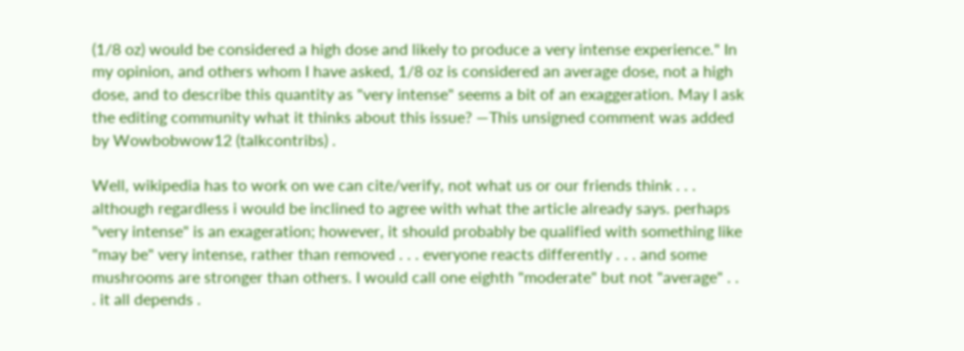(1/8 oz) would be considered a high dose and likely to produce a very intense experience." In my opinion, and others whom I have asked, 1/8 oz is considered an average dose, not a high dose, and to describe this quantity as "very intense" seems a bit of an exaggeration. May I ask the editing community what it thinks about this issue? —This unsigned comment was added by Wowbobwow12 (talkcontribs) .

Well, wikipedia has to work on we can cite/verify, not what us or our friends think . . . although regardless i would be inclined to agree with what the article already says. perhaps "very intense" is an exageration; however, it should probably be qualified with something like "may be" very intense, rather than removed . . . everyone reacts differently . . . and some mushrooms are stronger than others. I would call one eighth "moderate" but not "average" . . . it all depends .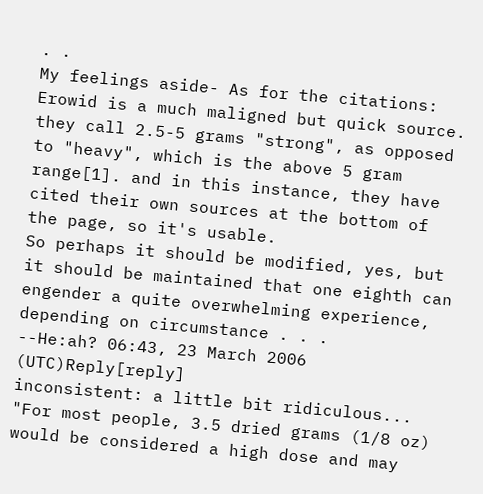. .
My feelings aside- As for the citations: Erowid is a much maligned but quick source. they call 2.5-5 grams "strong", as opposed to "heavy", which is the above 5 gram range[1]. and in this instance, they have cited their own sources at the bottom of the page, so it's usable.
So perhaps it should be modified, yes, but it should be maintained that one eighth can engender a quite overwhelming experience, depending on circumstance . . .
--He:ah? 06:43, 23 March 2006 (UTC)Reply[reply]
inconsistent: a little bit ridiculous... "For most people, 3.5 dried grams (1/8 oz) would be considered a high dose and may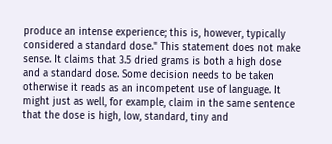produce an intense experience; this is, however, typically considered a standard dose." This statement does not make sense. It claims that 3.5 dried grams is both a high dose and a standard dose. Some decision needs to be taken otherwise it reads as an incompetent use of language. It might just as well, for example, claim in the same sentence that the dose is high, low, standard, tiny and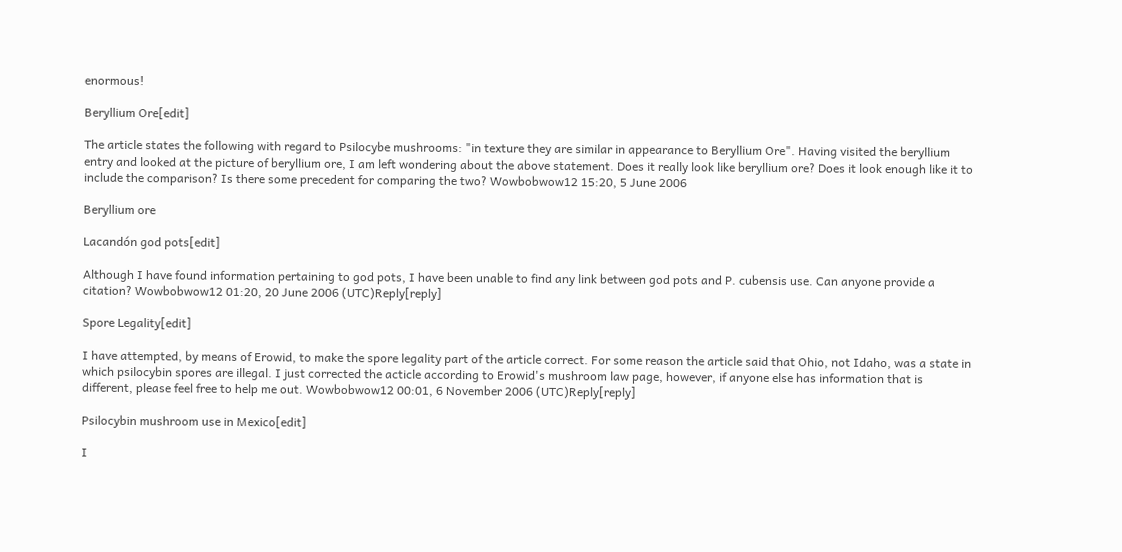enormous!

Beryllium Ore[edit]

The article states the following with regard to Psilocybe mushrooms: "in texture they are similar in appearance to Beryllium Ore". Having visited the beryllium entry and looked at the picture of beryllium ore, I am left wondering about the above statement. Does it really look like beryllium ore? Does it look enough like it to include the comparison? Is there some precedent for comparing the two? Wowbobwow12 15:20, 5 June 2006

Beryllium ore

Lacandón god pots[edit]

Although I have found information pertaining to god pots, I have been unable to find any link between god pots and P. cubensis use. Can anyone provide a citation? Wowbobwow12 01:20, 20 June 2006 (UTC)Reply[reply]

Spore Legality[edit]

I have attempted, by means of Erowid, to make the spore legality part of the article correct. For some reason the article said that Ohio, not Idaho, was a state in which psilocybin spores are illegal. I just corrected the acticle according to Erowid's mushroom law page, however, if anyone else has information that is different, please feel free to help me out. Wowbobwow12 00:01, 6 November 2006 (UTC)Reply[reply]

Psilocybin mushroom use in Mexico[edit]

I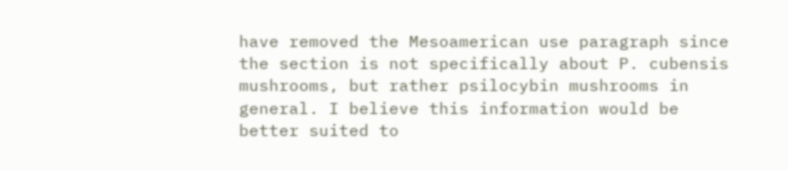have removed the Mesoamerican use paragraph since the section is not specifically about P. cubensis mushrooms, but rather psilocybin mushrooms in general. I believe this information would be better suited to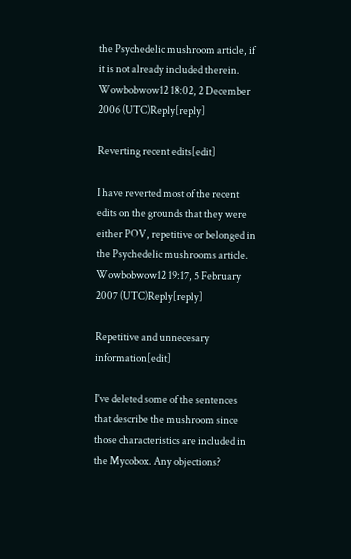the Psychedelic mushroom article, if it is not already included therein. Wowbobwow12 18:02, 2 December 2006 (UTC)Reply[reply]

Reverting recent edits[edit]

I have reverted most of the recent edits on the grounds that they were either POV, repetitive or belonged in the Psychedelic mushrooms article. Wowbobwow12 19:17, 5 February 2007 (UTC)Reply[reply]

Repetitive and unnecesary information[edit]

I've deleted some of the sentences that describe the mushroom since those characteristics are included in the Mycobox. Any objections?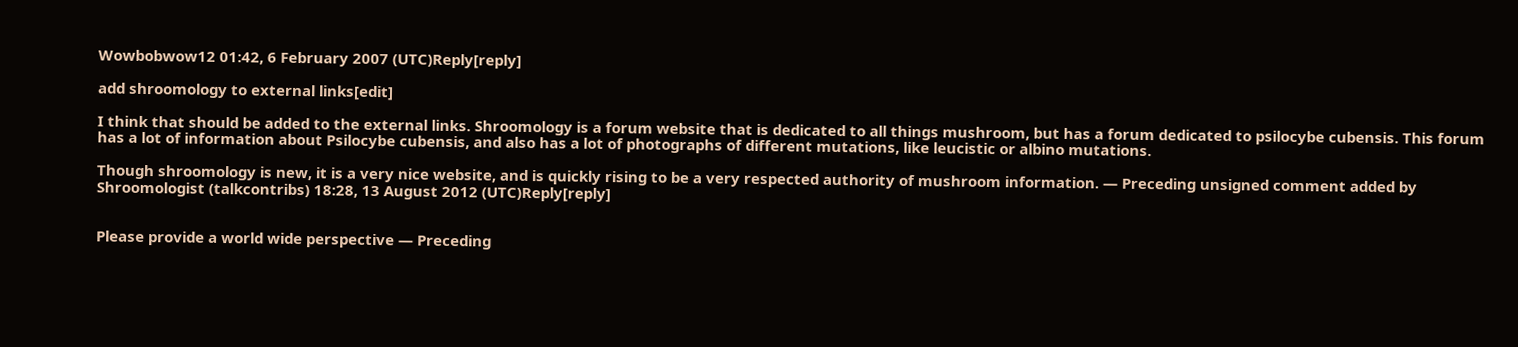Wowbobwow12 01:42, 6 February 2007 (UTC)Reply[reply]

add shroomology to external links[edit]

I think that should be added to the external links. Shroomology is a forum website that is dedicated to all things mushroom, but has a forum dedicated to psilocybe cubensis. This forum has a lot of information about Psilocybe cubensis, and also has a lot of photographs of different mutations, like leucistic or albino mutations.

Though shroomology is new, it is a very nice website, and is quickly rising to be a very respected authority of mushroom information. — Preceding unsigned comment added by Shroomologist (talkcontribs) 18:28, 13 August 2012 (UTC)Reply[reply]


Please provide a world wide perspective — Preceding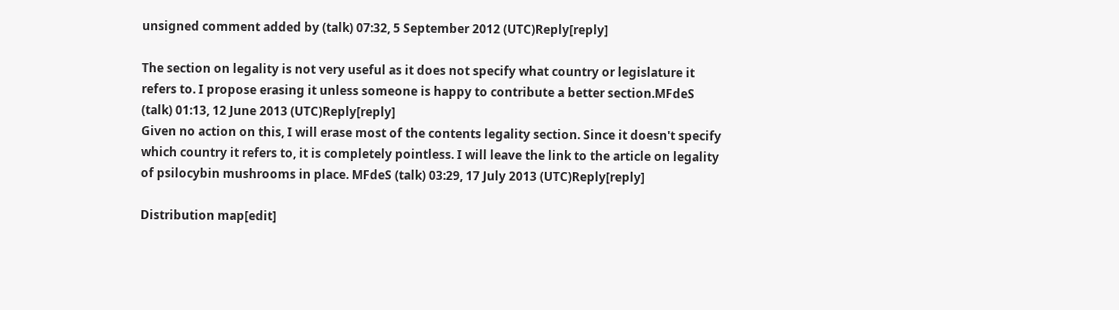unsigned comment added by (talk) 07:32, 5 September 2012 (UTC)Reply[reply]

The section on legality is not very useful as it does not specify what country or legislature it refers to. I propose erasing it unless someone is happy to contribute a better section.MFdeS (talk) 01:13, 12 June 2013 (UTC)Reply[reply]
Given no action on this, I will erase most of the contents legality section. Since it doesn't specify which country it refers to, it is completely pointless. I will leave the link to the article on legality of psilocybin mushrooms in place. MFdeS (talk) 03:29, 17 July 2013 (UTC)Reply[reply]

Distribution map[edit]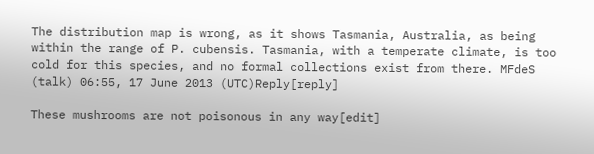The distribution map is wrong, as it shows Tasmania, Australia, as being within the range of P. cubensis. Tasmania, with a temperate climate, is too cold for this species, and no formal collections exist from there. MFdeS (talk) 06:55, 17 June 2013 (UTC)Reply[reply]

These mushrooms are not poisonous in any way[edit]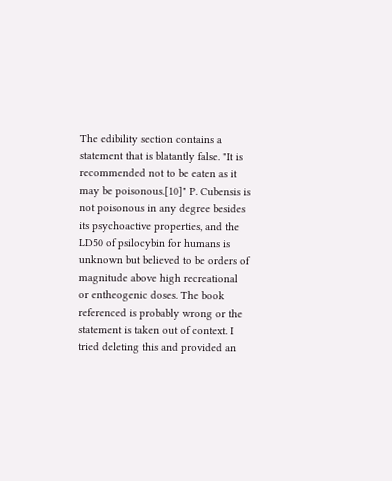The edibility section contains a statement that is blatantly false. "It is recommended not to be eaten as it may be poisonous.[10]" P. Cubensis is not poisonous in any degree besides its psychoactive properties, and the LD50 of psilocybin for humans is unknown but believed to be orders of magnitude above high recreational or entheogenic doses. The book referenced is probably wrong or the statement is taken out of context. I tried deleting this and provided an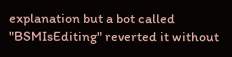explanation but a bot called "BSMIsEditing" reverted it without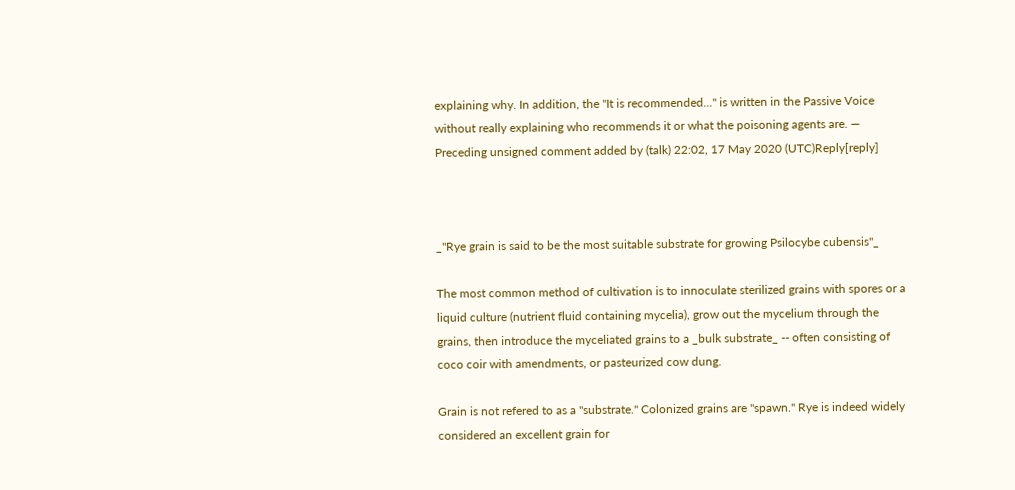explaining why. In addition, the "It is recommended..." is written in the Passive Voice without really explaining who recommends it or what the poisoning agents are. — Preceding unsigned comment added by (talk) 22:02, 17 May 2020 (UTC)Reply[reply]



_"Rye grain is said to be the most suitable substrate for growing Psilocybe cubensis"_

The most common method of cultivation is to innoculate sterilized grains with spores or a liquid culture (nutrient fluid containing mycelia), grow out the mycelium through the grains, then introduce the myceliated grains to a _bulk substrate_ -- often consisting of coco coir with amendments, or pasteurized cow dung.

Grain is not refered to as a "substrate." Colonized grains are "spawn." Rye is indeed widely considered an excellent grain for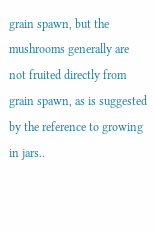grain spawn, but the mushrooms generally are not fruited directly from grain spawn, as is suggested by the reference to growing in jars..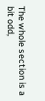The whole section is a bit odd,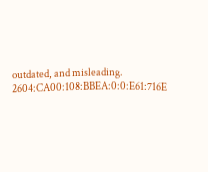outdated, and misleading. 2604:CA00:108:BBEA:0:0:E61:716E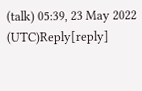(talk) 05:39, 23 May 2022 (UTC)Reply[reply]